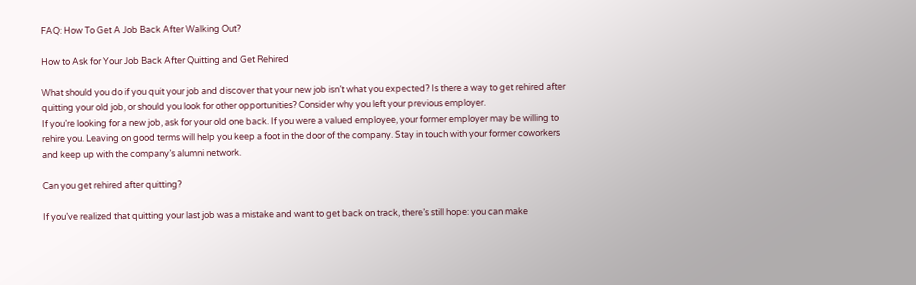FAQ: How To Get A Job Back After Walking Out?

How to Ask for Your Job Back After Quitting and Get Rehired

What should you do if you quit your job and discover that your new job isn’t what you expected? Is there a way to get rehired after quitting your old job, or should you look for other opportunities? Consider why you left your previous employer.
If you’re looking for a new job, ask for your old one back. If you were a valued employee, your former employer may be willing to rehire you. Leaving on good terms will help you keep a foot in the door of the company. Stay in touch with your former coworkers and keep up with the company’s alumni network.

Can you get rehired after quitting?

If you’ve realized that quitting your last job was a mistake and want to get back on track, there’s still hope: you can make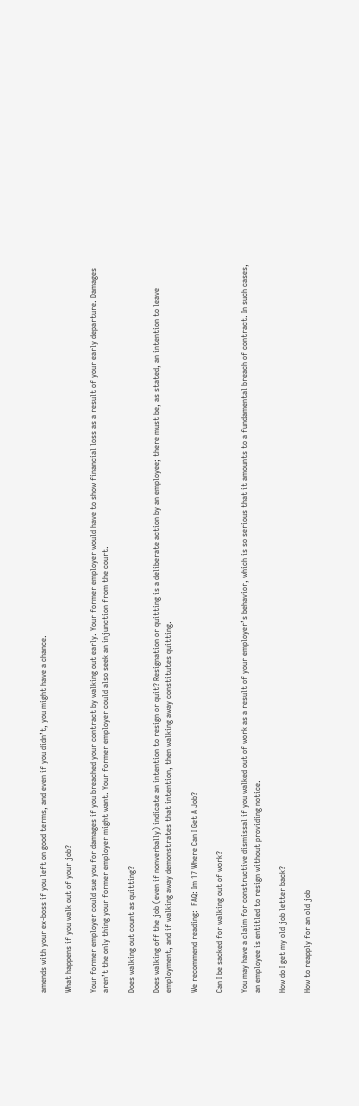amends with your ex-boss if you left on good terms, and even if you didn’t, you might have a chance.

What happens if you walk out of your job?

Your former employer could sue you for damages if you breached your contract by walking out early. Your former employer would have to show financial loss as a result of your early departure. Damages aren’t the only thing your former employer might want. Your former employer could also seek an injunction from the court.

Does walking out count as quitting?

Does walking off the job (even if nonverbally) indicate an intention to resign or quit? Resignation or quitting is a deliberate action by an employee; there must be, as stated, an intention to leave employment, and if walking away demonstrates that intention, then walking away constitutes quitting.

We recommend reading:  FAQ: Im 17 Where Can I Get A Job?

Can I be sacked for walking out of work?

You may have a claim for constructive dismissal if you walked out of work as a result of your employer’s behavior, which is so serious that it amounts to a fundamental breach of contract. In such cases, an employee is entitled to resign without providing notice.

How do I get my old job letter back?

How to reapply for an old job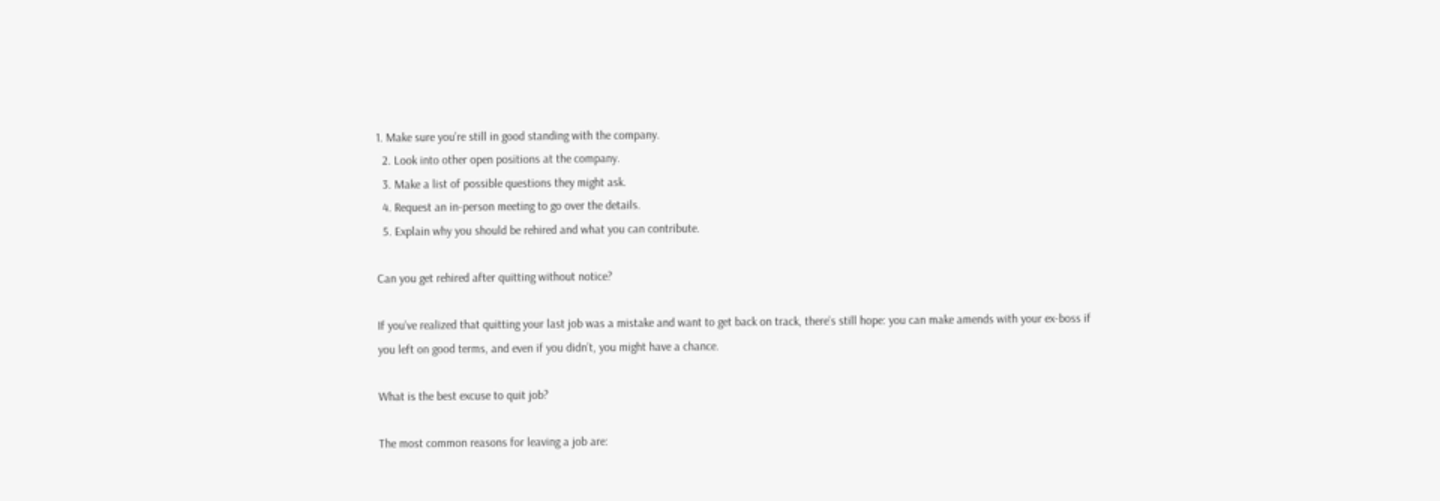1. Make sure you’re still in good standing with the company.
  2. Look into other open positions at the company.
  3. Make a list of possible questions they might ask.
  4. Request an in-person meeting to go over the details.
  5. Explain why you should be rehired and what you can contribute.

Can you get rehired after quitting without notice?

If you’ve realized that quitting your last job was a mistake and want to get back on track, there’s still hope: you can make amends with your ex-boss if you left on good terms, and even if you didn’t, you might have a chance.

What is the best excuse to quit job?

The most common reasons for leaving a job are: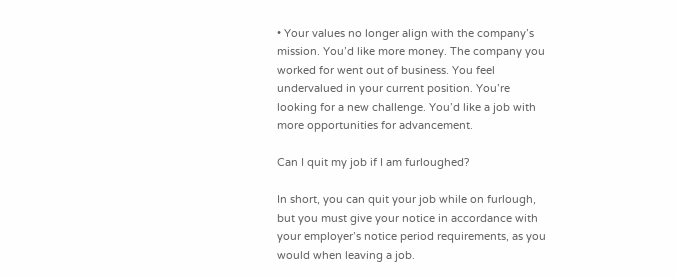• Your values no longer align with the company’s mission. You’d like more money. The company you worked for went out of business. You feel undervalued in your current position. You’re looking for a new challenge. You’d like a job with more opportunities for advancement.

Can I quit my job if I am furloughed?

In short, you can quit your job while on furlough, but you must give your notice in accordance with your employer’s notice period requirements, as you would when leaving a job.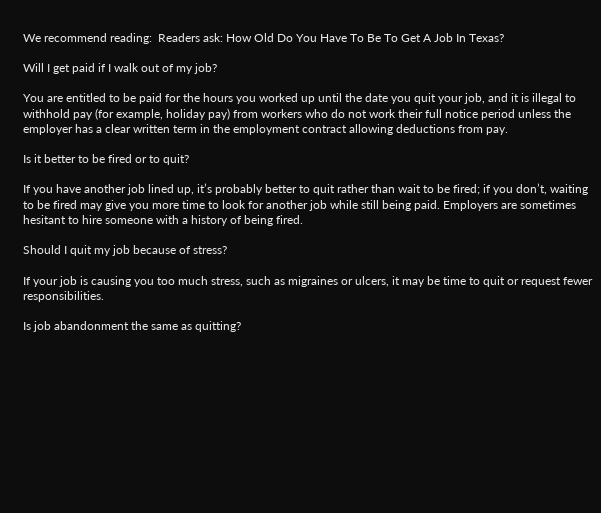We recommend reading:  Readers ask: How Old Do You Have To Be To Get A Job In Texas?

Will I get paid if I walk out of my job?

You are entitled to be paid for the hours you worked up until the date you quit your job, and it is illegal to withhold pay (for example, holiday pay) from workers who do not work their full notice period unless the employer has a clear written term in the employment contract allowing deductions from pay.

Is it better to be fired or to quit?

If you have another job lined up, it’s probably better to quit rather than wait to be fired; if you don’t, waiting to be fired may give you more time to look for another job while still being paid. Employers are sometimes hesitant to hire someone with a history of being fired.

Should I quit my job because of stress?

If your job is causing you too much stress, such as migraines or ulcers, it may be time to quit or request fewer responsibilities.

Is job abandonment the same as quitting?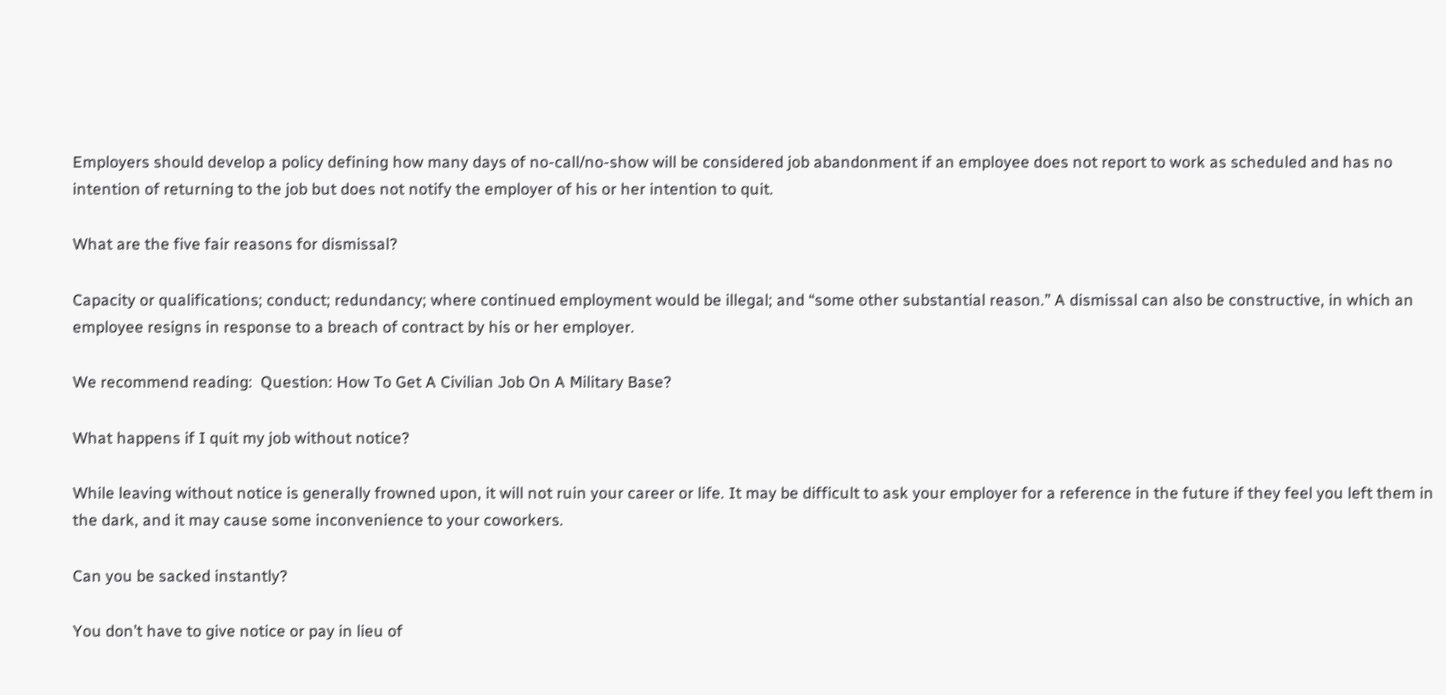Employers should develop a policy defining how many days of no-call/no-show will be considered job abandonment if an employee does not report to work as scheduled and has no intention of returning to the job but does not notify the employer of his or her intention to quit.

What are the five fair reasons for dismissal?

Capacity or qualifications; conduct; redundancy; where continued employment would be illegal; and “some other substantial reason.” A dismissal can also be constructive, in which an employee resigns in response to a breach of contract by his or her employer.

We recommend reading:  Question: How To Get A Civilian Job On A Military Base?

What happens if I quit my job without notice?

While leaving without notice is generally frowned upon, it will not ruin your career or life. It may be difficult to ask your employer for a reference in the future if they feel you left them in the dark, and it may cause some inconvenience to your coworkers.

Can you be sacked instantly?

You don’t have to give notice or pay in lieu of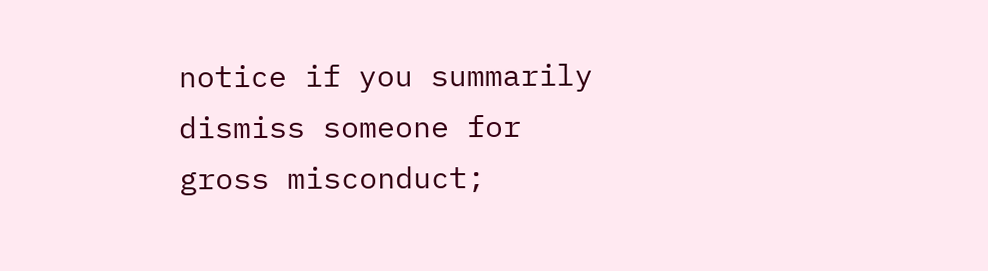notice if you summarily dismiss someone for gross misconduct;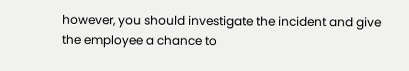however, you should investigate the incident and give the employee a chance to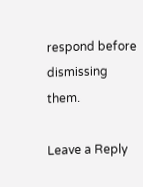respond before dismissing them.

Leave a Reply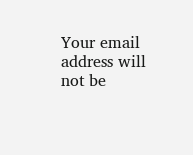Your email address will not be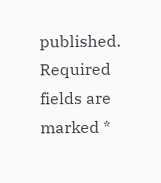published. Required fields are marked *